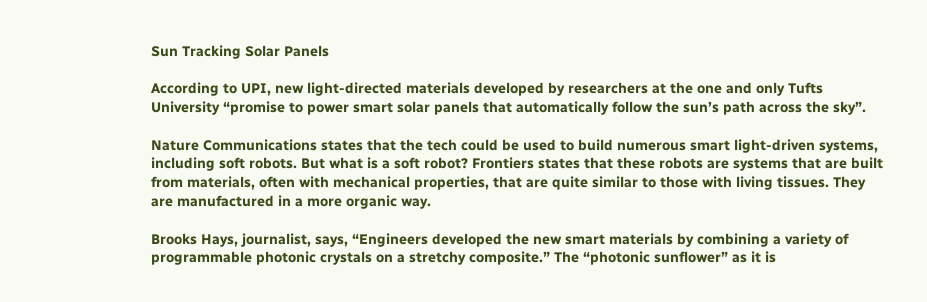Sun Tracking Solar Panels

According to UPI, new light-directed materials developed by researchers at the one and only Tufts University “promise to power smart solar panels that automatically follow the sun’s path across the sky”.

Nature Communications states that the tech could be used to build numerous smart light-driven systems, including soft robots. But what is a soft robot? Frontiers states that these robots are systems that are built from materials, often with mechanical properties, that are quite similar to those with living tissues. They are manufactured in a more organic way.

Brooks Hays, journalist, says, “Engineers developed the new smart materials by combining a variety of programmable photonic crystals on a stretchy composite.” The “photonic sunflower” as it is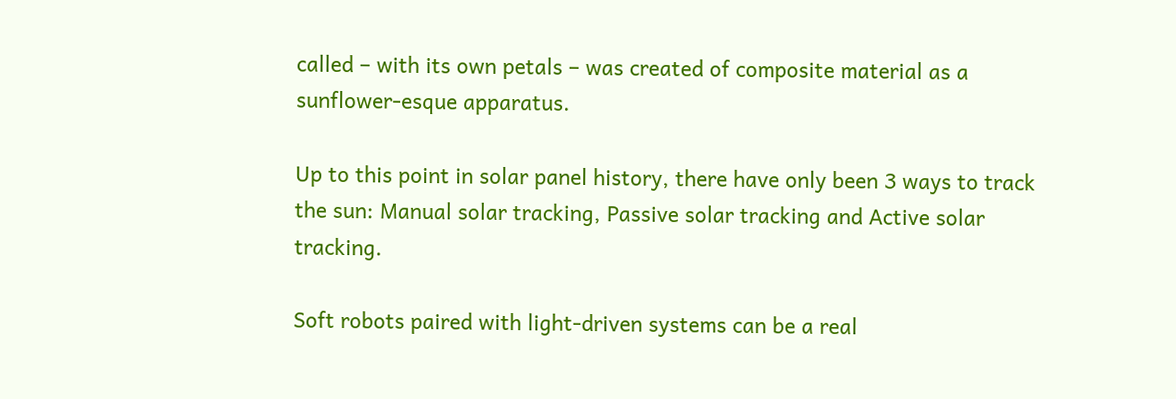called – with its own petals – was created of composite material as a sunflower-esque apparatus.

Up to this point in solar panel history, there have only been 3 ways to track the sun: Manual solar tracking, Passive solar tracking and Active solar tracking.

Soft robots paired with light-driven systems can be a real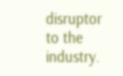disruptor to the industry.